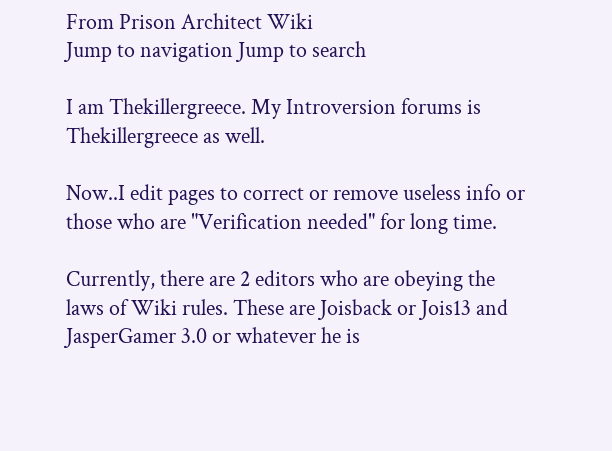From Prison Architect Wiki
Jump to navigation Jump to search

I am Thekillergreece. My Introversion forums is Thekillergreece as well.

Now..I edit pages to correct or remove useless info or those who are "Verification needed" for long time.

Currently, there are 2 editors who are obeying the laws of Wiki rules. These are Joisback or Jois13 and JasperGamer 3.0 or whatever he is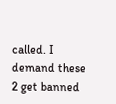called. I demand these 2 get banned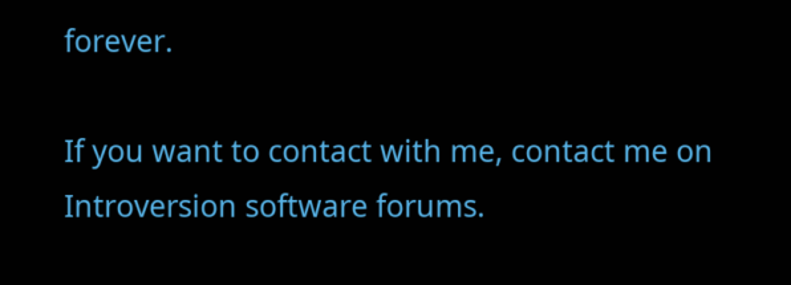forever.

If you want to contact with me, contact me on Introversion software forums.